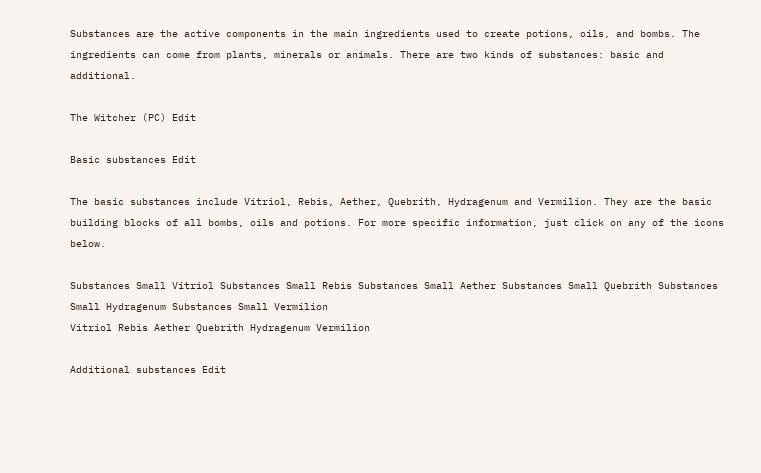Substances are the active components in the main ingredients used to create potions, oils, and bombs. The ingredients can come from plants, minerals or animals. There are two kinds of substances: basic and additional.

The Witcher (PC) Edit

Basic substances Edit

The basic substances include Vitriol, Rebis, Aether, Quebrith, Hydragenum and Vermilion. They are the basic building blocks of all bombs, oils and potions. For more specific information, just click on any of the icons below.

Substances Small Vitriol Substances Small Rebis Substances Small Aether Substances Small Quebrith Substances Small Hydragenum Substances Small Vermilion
Vitriol Rebis Aether Quebrith Hydragenum Vermilion

Additional substances Edit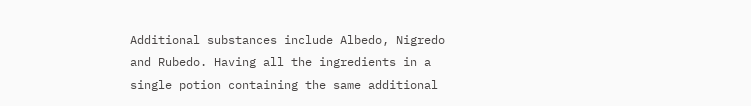Additional substances include Albedo, Nigredo and Rubedo. Having all the ingredients in a single potion containing the same additional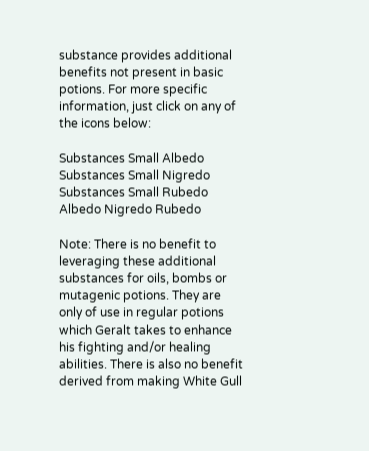substance provides additional benefits not present in basic potions. For more specific information, just click on any of the icons below:

Substances Small Albedo Substances Small Nigredo Substances Small Rubedo
Albedo Nigredo Rubedo

Note: There is no benefit to leveraging these additional substances for oils, bombs or mutagenic potions. They are only of use in regular potions which Geralt takes to enhance his fighting and/or healing abilities. There is also no benefit derived from making White Gull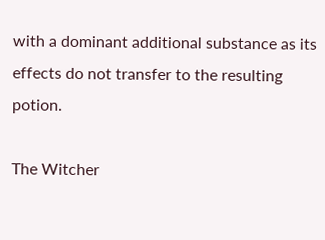with a dominant additional substance as its effects do not transfer to the resulting potion.

The Witcher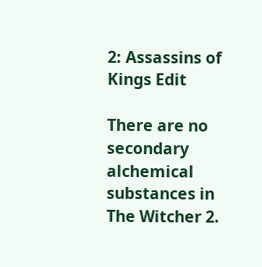2: Assassins of Kings Edit

There are no secondary alchemical substances in The Witcher 2.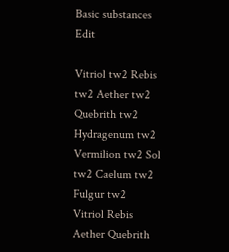Basic substances Edit

Vitriol tw2 Rebis tw2 Aether tw2 Quebrith tw2 Hydragenum tw2 Vermilion tw2 Sol tw2 Caelum tw2 Fulgur tw2
Vitriol Rebis Aether Quebrith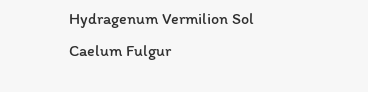Hydragenum Vermilion Sol Caelum Fulgur